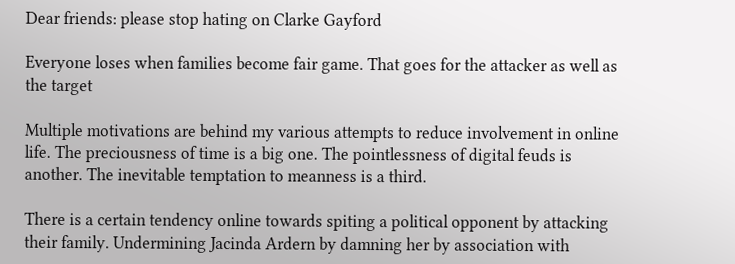Dear friends: please stop hating on Clarke Gayford

Everyone loses when families become fair game. That goes for the attacker as well as the target

Multiple motivations are behind my various attempts to reduce involvement in online life. The preciousness of time is a big one. The pointlessness of digital feuds is another. The inevitable temptation to meanness is a third.

There is a certain tendency online towards spiting a political opponent by attacking their family. Undermining Jacinda Ardern by damning her by association with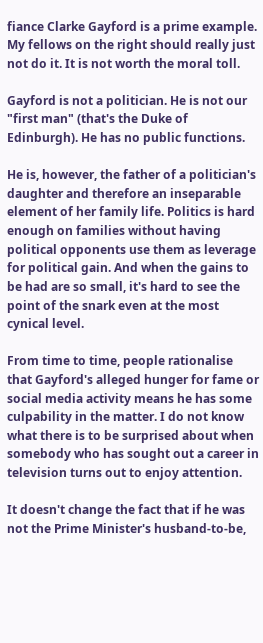fiance Clarke Gayford is a prime example. My fellows on the right should really just not do it. It is not worth the moral toll.

Gayford is not a politician. He is not our "first man" (that's the Duke of Edinburgh). He has no public functions.

He is, however, the father of a politician's daughter and therefore an inseparable element of her family life. Politics is hard enough on families without having political opponents use them as leverage for political gain. And when the gains to be had are so small, it's hard to see the point of the snark even at the most cynical level.

From time to time, people rationalise that Gayford's alleged hunger for fame or social media activity means he has some culpability in the matter. I do not know what there is to be surprised about when somebody who has sought out a career in television turns out to enjoy attention.

It doesn't change the fact that if he was not the Prime Minister's husband-to-be,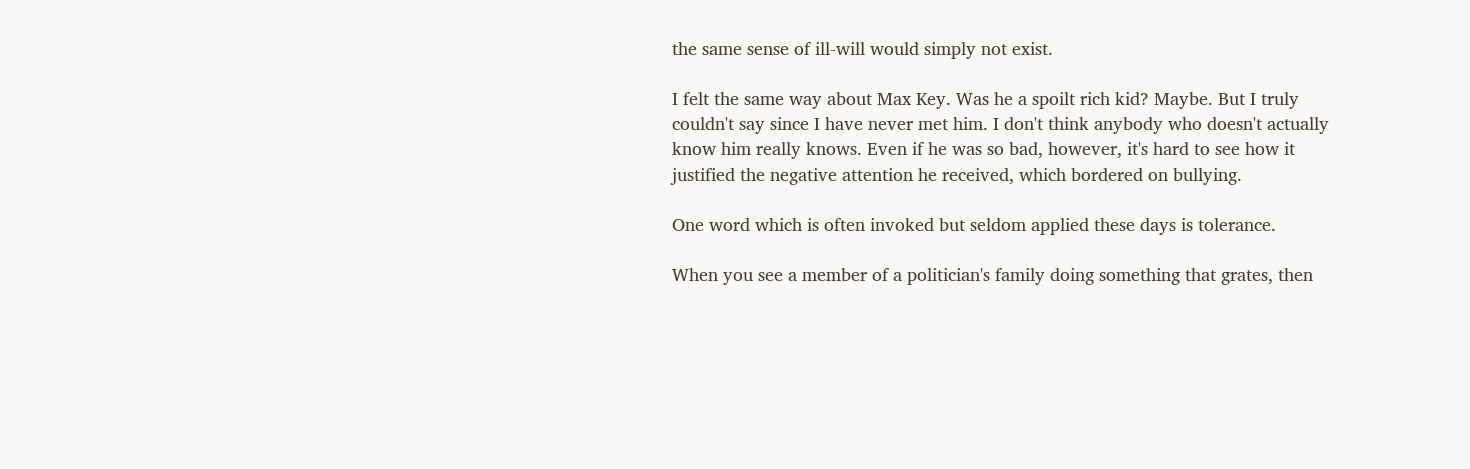the same sense of ill-will would simply not exist.

I felt the same way about Max Key. Was he a spoilt rich kid? Maybe. But I truly couldn't say since I have never met him. I don't think anybody who doesn't actually know him really knows. Even if he was so bad, however, it's hard to see how it justified the negative attention he received, which bordered on bullying.

One word which is often invoked but seldom applied these days is tolerance.

When you see a member of a politician's family doing something that grates, then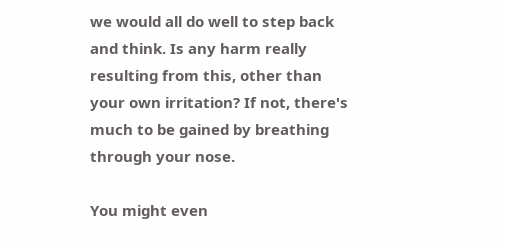we would all do well to step back and think. Is any harm really resulting from this, other than your own irritation? If not, there's much to be gained by breathing through your nose.

You might even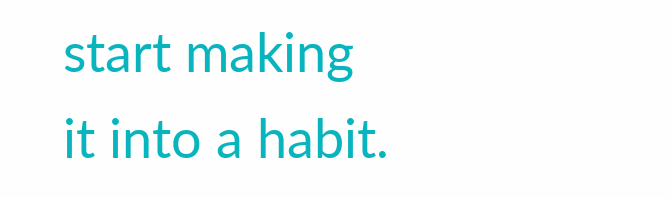start making it into a habit.